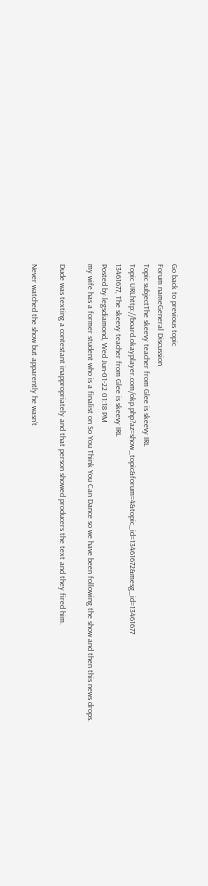Go back to previous topic
Forum nameGeneral Discussion
Topic subjectThe skeevy teacher from Glee is skeevy IRL
Topic URLhttp://board.okayplayer.com/okp.php?az=show_topic&forum=4&topic_id=13461672&mesg_id=13461677
13461677, The skeevy teacher from Glee is skeevy IRL
Posted by legsdiamond, Wed Jun-01-22 01:18 PM
my wife has a former student who is a finalist on So You Think You Can Dance so we have been following the show and then this news drops.

Dude was texting a contestant inappropriately and that person showed producers the text and they fired him.

Never watched the show but apparently he wasn’t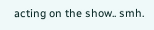acting on the show.. smh.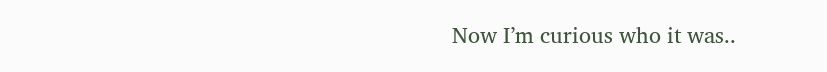Now I’m curious who it was..